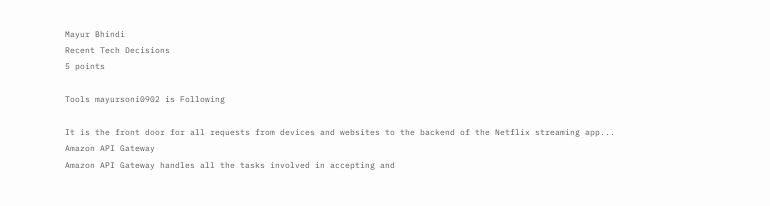Mayur Bhindi
Recent Tech Decisions
5 points

Tools mayursoni0902 is Following

It is the front door for all requests from devices and websites to the backend of the Netflix streaming app...
Amazon API Gateway
Amazon API Gateway handles all the tasks involved in accepting and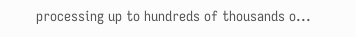processing up to hundreds of thousands o...